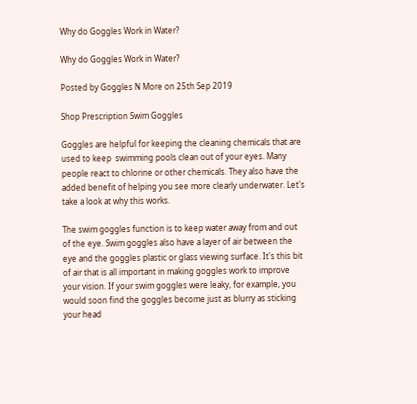Why do Goggles Work in Water?

Why do Goggles Work in Water?

Posted by Goggles N More on 25th Sep 2019

Shop Prescription Swim Goggles

Goggles are helpful for keeping the cleaning chemicals that are used to keep  swimming pools clean out of your eyes. Many people react to chlorine or other chemicals. They also have the added benefit of helping you see more clearly underwater. Let's take a look at why this works.

The swim goggles function is to keep water away from and out of the eye. Swim goggles also have a layer of air between the eye and the goggles plastic or glass viewing surface. It's this bit of air that is all important in making goggles work to improve your vision. If your swim goggles were leaky, for example, you would soon find the goggles become just as blurry as sticking your head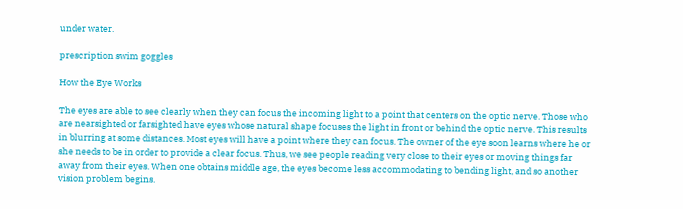under water.

prescription swim goggles

How the Eye Works

The eyes are able to see clearly when they can focus the incoming light to a point that centers on the optic nerve. Those who are nearsighted or farsighted have eyes whose natural shape focuses the light in front or behind the optic nerve. This results in blurring at some distances. Most eyes will have a point where they can focus. The owner of the eye soon learns where he or she needs to be in order to provide a clear focus. Thus, we see people reading very close to their eyes or moving things far away from their eyes. When one obtains middle age, the eyes become less accommodating to bending light, and so another vision problem begins.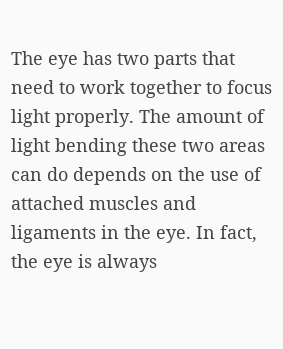The eye has two parts that need to work together to focus light properly. The amount of light bending these two areas can do depends on the use of attached muscles and ligaments in the eye. In fact, the eye is always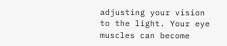adjusting your vision to the light. Your eye muscles can become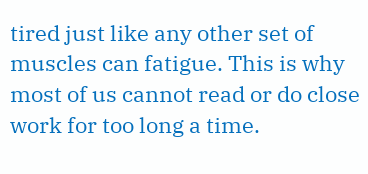tired just like any other set of muscles can fatigue. This is why most of us cannot read or do close work for too long a time.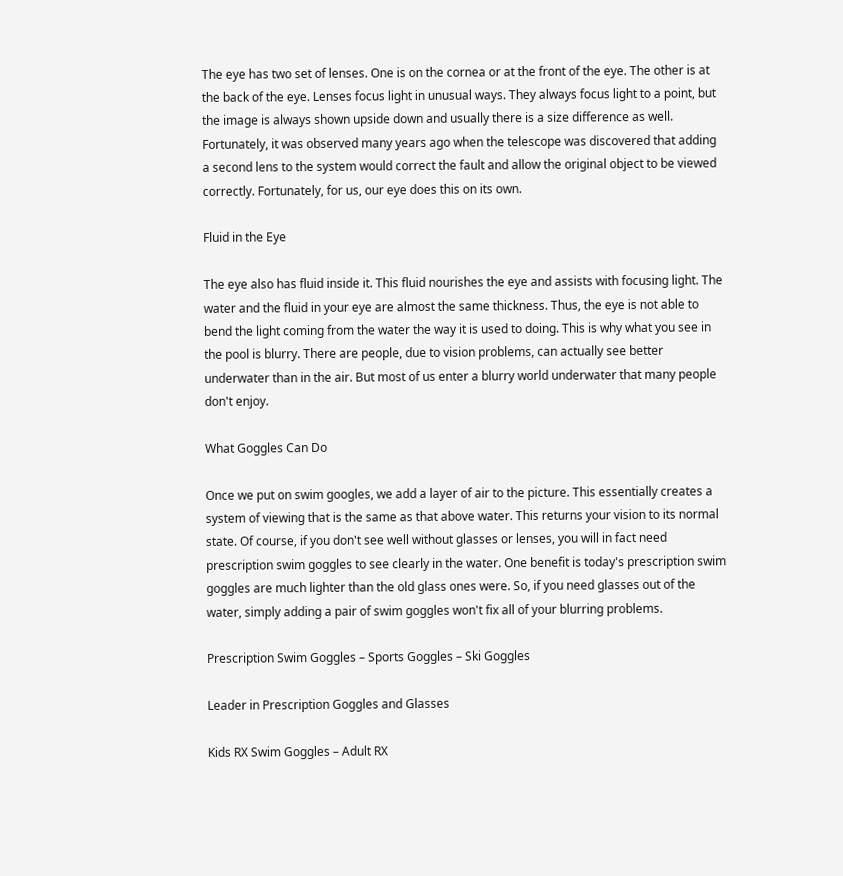The eye has two set of lenses. One is on the cornea or at the front of the eye. The other is at the back of the eye. Lenses focus light in unusual ways. They always focus light to a point, but the image is always shown upside down and usually there is a size difference as well. Fortunately, it was observed many years ago when the telescope was discovered that adding a second lens to the system would correct the fault and allow the original object to be viewed correctly. Fortunately, for us, our eye does this on its own.

Fluid in the Eye

The eye also has fluid inside it. This fluid nourishes the eye and assists with focusing light. The water and the fluid in your eye are almost the same thickness. Thus, the eye is not able to bend the light coming from the water the way it is used to doing. This is why what you see in the pool is blurry. There are people, due to vision problems, can actually see better underwater than in the air. But most of us enter a blurry world underwater that many people don't enjoy.

What Goggles Can Do

Once we put on swim googles, we add a layer of air to the picture. This essentially creates a system of viewing that is the same as that above water. This returns your vision to its normal state. Of course, if you don't see well without glasses or lenses, you will in fact need  prescription swim goggles to see clearly in the water. One benefit is today's prescription swim goggles are much lighter than the old glass ones were. So, if you need glasses out of the water, simply adding a pair of swim goggles won't fix all of your blurring problems.

Prescription Swim Goggles – Sports Goggles – Ski Goggles

Leader in Prescription Goggles and Glasses

Kids RX Swim Goggles – Adult RX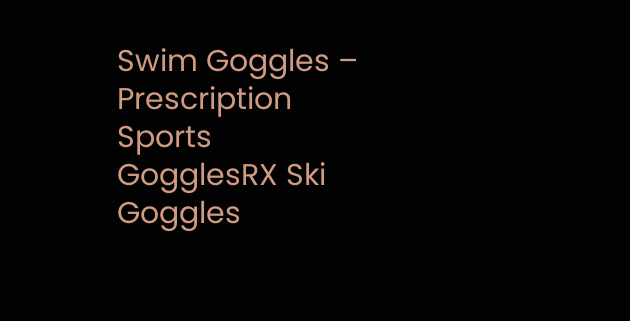Swim Goggles – Prescription Sports GogglesRX Ski Goggles